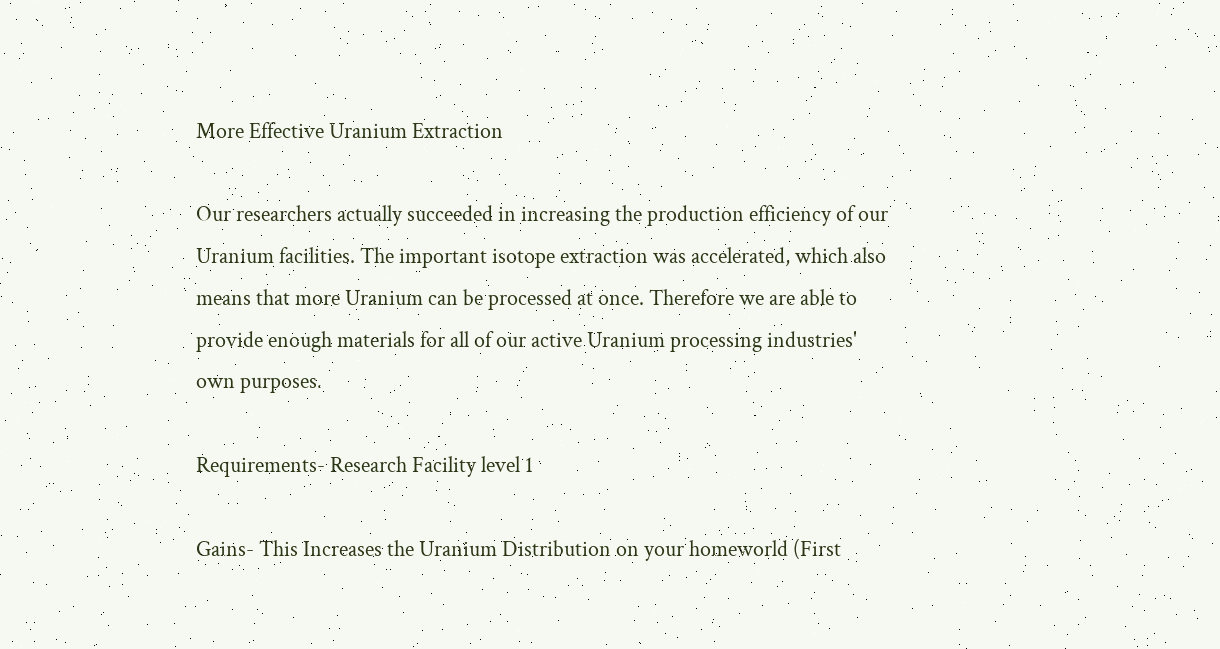More Effective Uranium Extraction

Our researchers actually succeeded in increasing the production efficiency of our Uranium facilities. The important isotope extraction was accelerated, which also means that more Uranium can be processed at once. Therefore we are able to provide enough materials for all of our active Uranium processing industries' own purposes.

Requirements- Research Facility level 1

Gains- This Increases the Uranium Distribution on your homeworld (First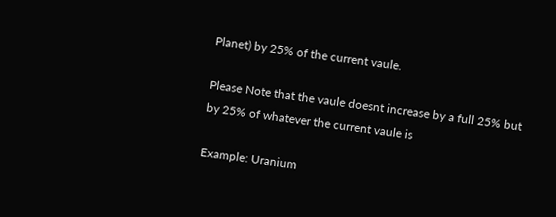Planet) by 25% of the current vaule.

Please Note that the vaule doesnt increase by a full 25% but by 25% of whatever the current vaule is

Example: Uranium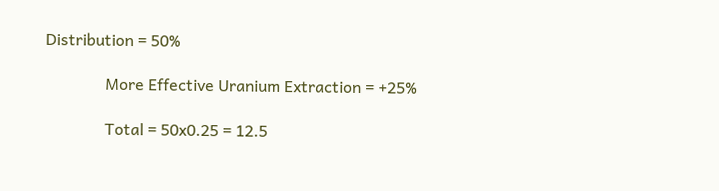Distribution = 50%

               More Effective Uranium Extraction = +25%

               Total = 50x0.25 = 12.5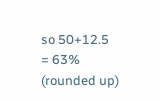so 50+12.5 = 63% (rounded up)